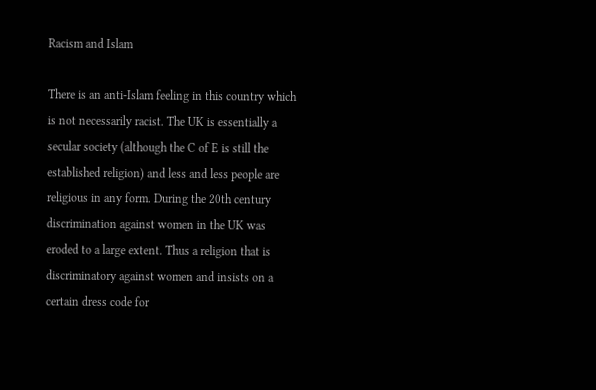Racism and Islam

There is an anti-Islam feeling in this country which is not necessarily racist. The UK is essentially a secular society (although the C of E is still the established religion) and less and less people are religious in any form. During the 20th century discrimination against women in the UK was eroded to a large extent. Thus a religion that is discriminatory against women and insists on a certain dress code for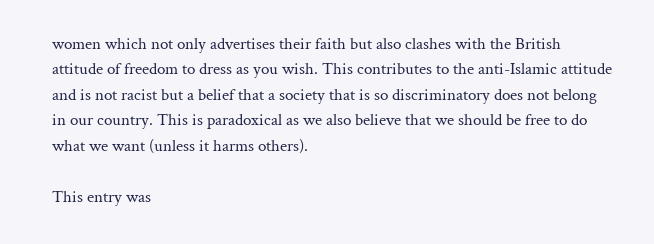women which not only advertises their faith but also clashes with the British attitude of freedom to dress as you wish. This contributes to the anti-Islamic attitude and is not racist but a belief that a society that is so discriminatory does not belong in our country. This is paradoxical as we also believe that we should be free to do what we want (unless it harms others).

This entry was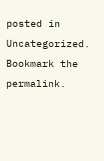posted in Uncategorized. Bookmark the permalink.